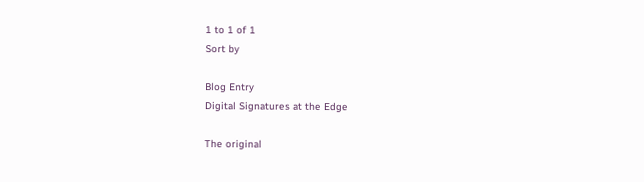1 to 1 of 1
Sort by

Blog Entry
Digital Signatures at the Edge

The original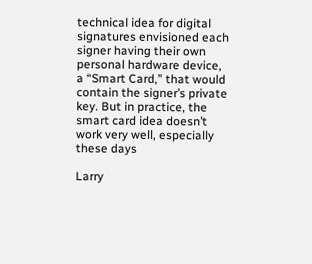technical idea for digital signatures envisioned each signer having their own personal hardware device, a “Smart Card,” that would contain the signer’s private key. But in practice, the smart card idea doesn’t work very well, especially these days

Larry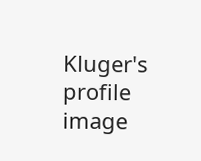Kluger's profile image